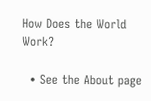How Does the World Work?

  • See the About page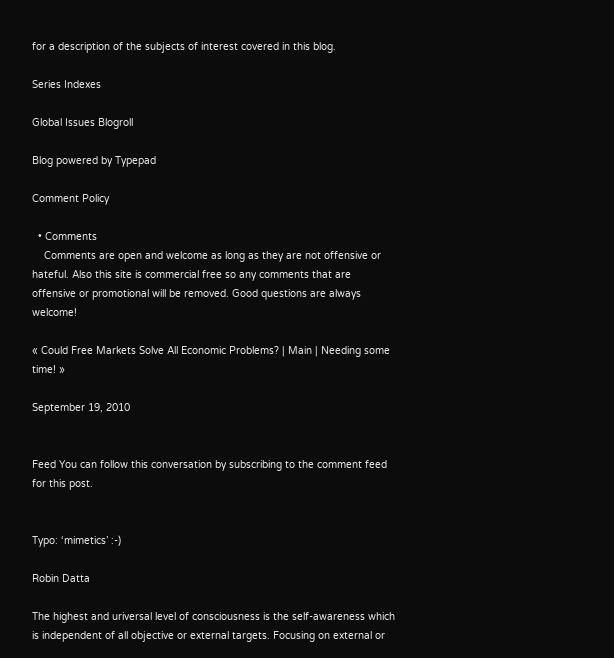for a description of the subjects of interest covered in this blog.

Series Indexes

Global Issues Blogroll

Blog powered by Typepad

Comment Policy

  • Comments
    Comments are open and welcome as long as they are not offensive or hateful. Also this site is commercial free so any comments that are offensive or promotional will be removed. Good questions are always welcome!

« Could Free Markets Solve All Economic Problems? | Main | Needing some time! »

September 19, 2010


Feed You can follow this conversation by subscribing to the comment feed for this post.


Typo: ‘mimetics’ :-)

Robin Datta

The highest and uriversal level of consciousness is the self-awareness which is independent of all objective or external targets. Focusing on external or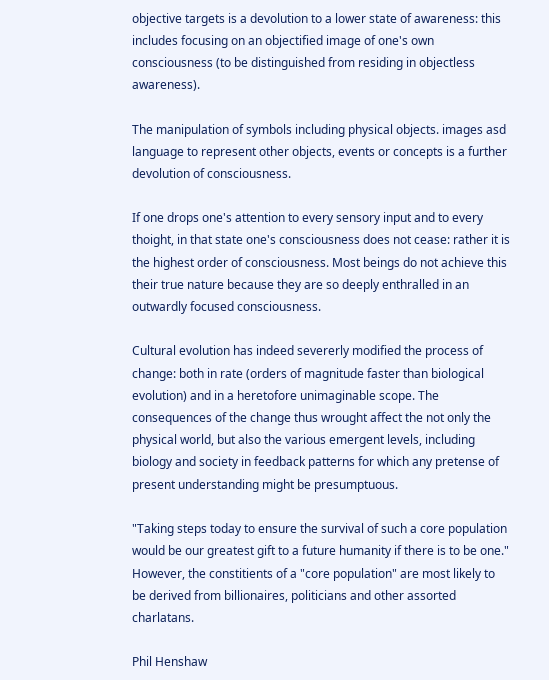objective targets is a devolution to a lower state of awareness: this includes focusing on an objectified image of one's own consciousness (to be distinguished from residing in objectless awareness).

The manipulation of symbols including physical objects. images asd language to represent other objects, events or concepts is a further devolution of consciousness.

If one drops one's attention to every sensory input and to every thoight, in that state one's consciousness does not cease: rather it is the highest order of consciousness. Most beings do not achieve this their true nature because they are so deeply enthralled in an outwardly focused consciousness.

Cultural evolution has indeed severerly modified the process of change: both in rate (orders of magnitude faster than biological evolution) and in a heretofore unimaginable scope. The consequences of the change thus wrought affect the not only the physical world, but also the various emergent levels, including biology and society in feedback patterns for which any pretense of present understanding might be presumptuous.

"Taking steps today to ensure the survival of such a core population would be our greatest gift to a future humanity if there is to be one." However, the constitients of a "core population" are most likely to be derived from billionaires, politicians and other assorted charlatans.

Phil Henshaw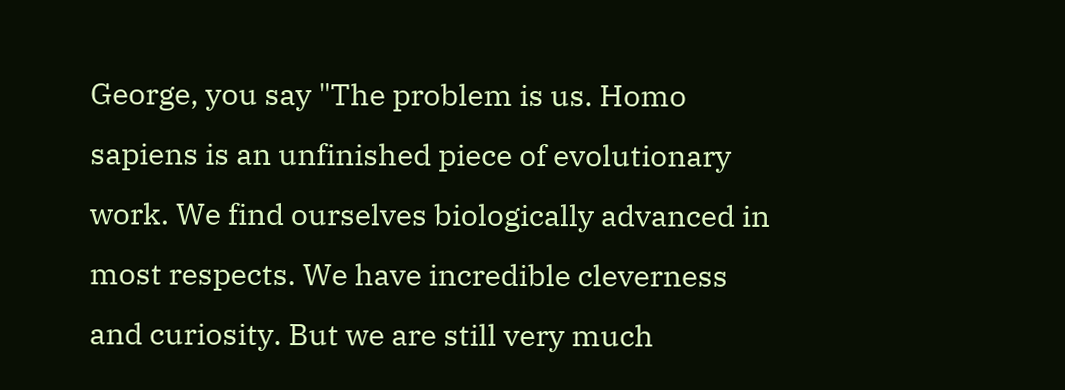George, you say "The problem is us. Homo sapiens is an unfinished piece of evolutionary work. We find ourselves biologically advanced in most respects. We have incredible cleverness and curiosity. But we are still very much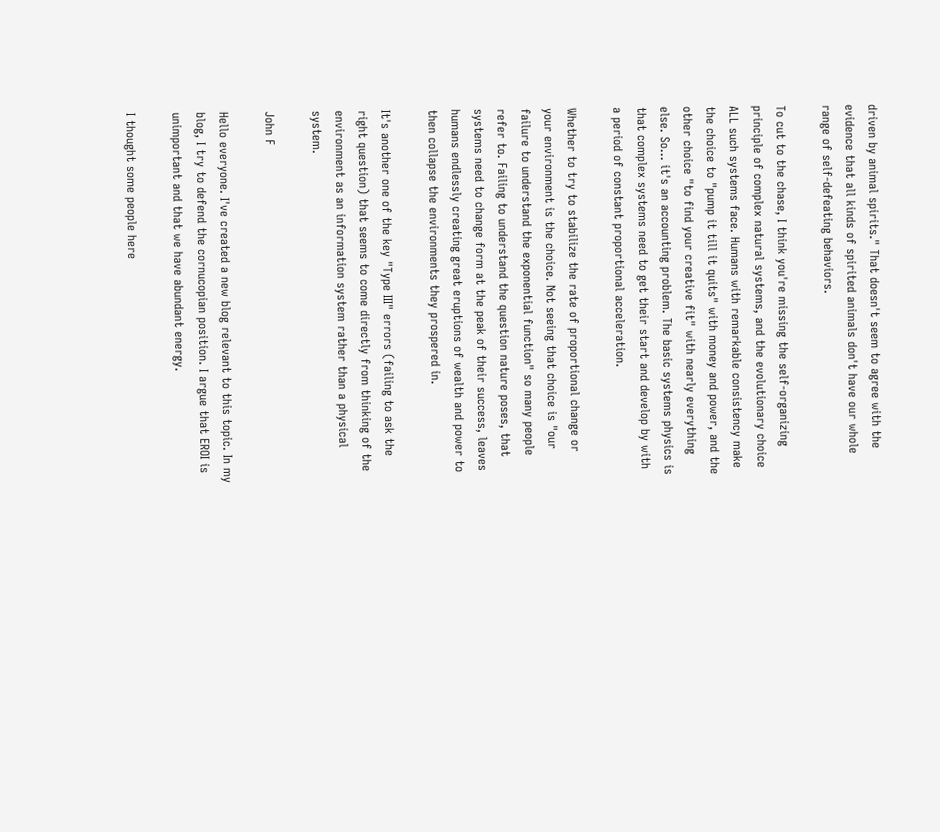driven by animal spirits." That doesn't seem to agree with the evidence that all kinds of spirited animals don't have our whole range of self-defeating behaviors.

To cut to the chase, I think you're missing the self-organizing principle of complex natural systems, and the evolutionary choice ALL such systems face. Humans with remarkable consistency make the choice to "pump it till it quits" with money and power, and the other choice "to find your creative fit" with nearly everything else. So... it's an accounting problem. The basic systems physics is that complex systems need to get their start and develop by with a period of constant proportional acceleration.

Whether to try to stabilize the rate of proportional change or your environment is the choice. Not seeing that choice is "our failure to understand the exponential function" so many people refer to. Failing to understand the question nature poses, that systems need to change form at the peak of their success, leaves humans endlessly creating great eruptions of wealth and power to then collapse the environments they prospered in.

It's another one of the key "Type III" errors (failing to ask the right question) that seems to come directly from thinking of the environment as an information system rather than a physical system.

John F

Hello everyone. I've created a new blog relevant to this topic. In my blog, I try to defend the cornucopian position. I argue that EROI is unimportant and that we have abundant energy.

I thought some people here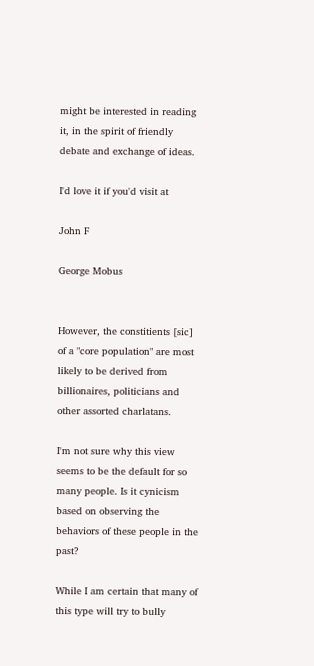might be interested in reading it, in the spirit of friendly debate and exchange of ideas.

I'd love it if you'd visit at

John F

George Mobus


However, the constitients [sic] of a "core population" are most likely to be derived from billionaires, politicians and other assorted charlatans.

I'm not sure why this view seems to be the default for so many people. Is it cynicism based on observing the behaviors of these people in the past?

While I am certain that many of this type will try to bully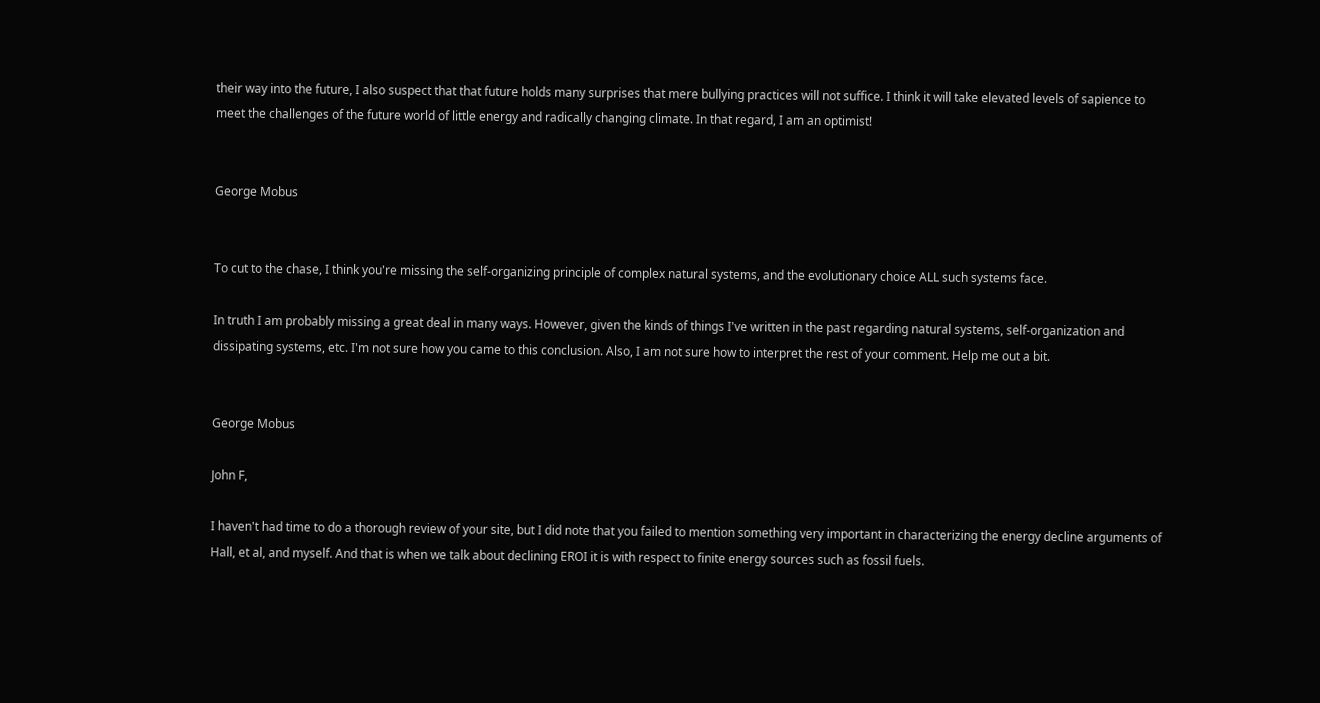their way into the future, I also suspect that that future holds many surprises that mere bullying practices will not suffice. I think it will take elevated levels of sapience to meet the challenges of the future world of little energy and radically changing climate. In that regard, I am an optimist!


George Mobus


To cut to the chase, I think you're missing the self-organizing principle of complex natural systems, and the evolutionary choice ALL such systems face.

In truth I am probably missing a great deal in many ways. However, given the kinds of things I've written in the past regarding natural systems, self-organization and dissipating systems, etc. I'm not sure how you came to this conclusion. Also, I am not sure how to interpret the rest of your comment. Help me out a bit.


George Mobus

John F,

I haven't had time to do a thorough review of your site, but I did note that you failed to mention something very important in characterizing the energy decline arguments of Hall, et al, and myself. And that is when we talk about declining EROI it is with respect to finite energy sources such as fossil fuels.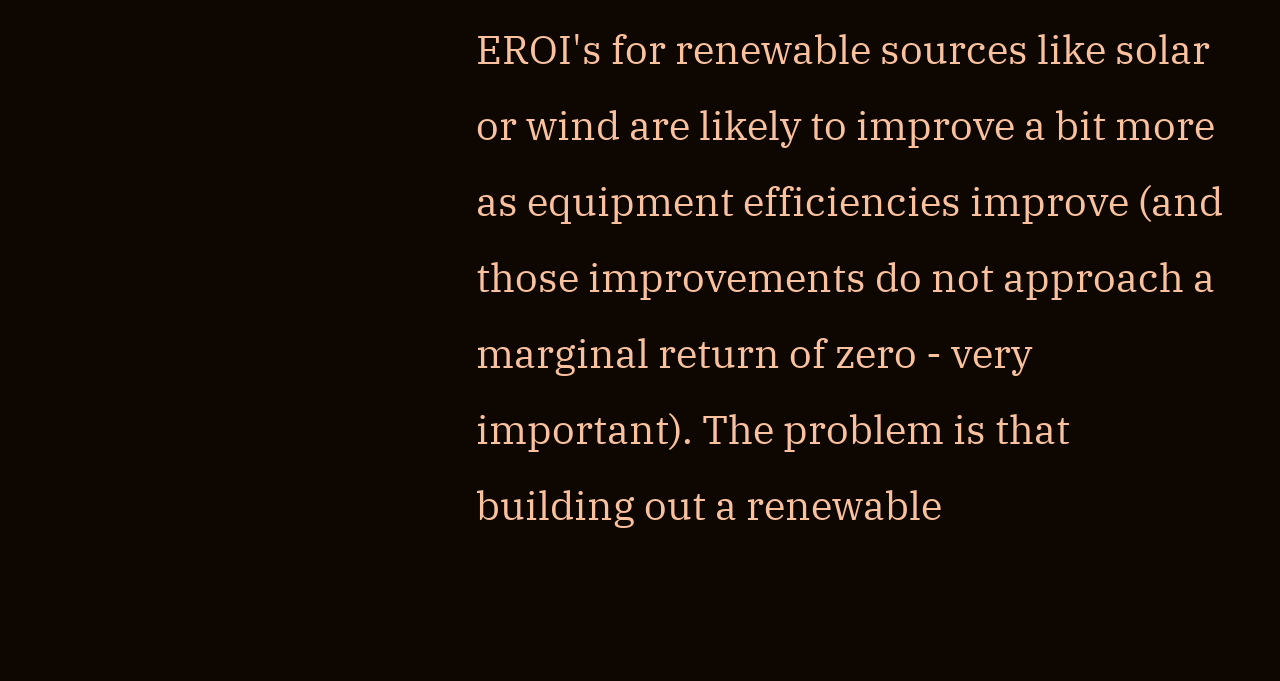EROI's for renewable sources like solar or wind are likely to improve a bit more as equipment efficiencies improve (and those improvements do not approach a marginal return of zero - very important). The problem is that building out a renewable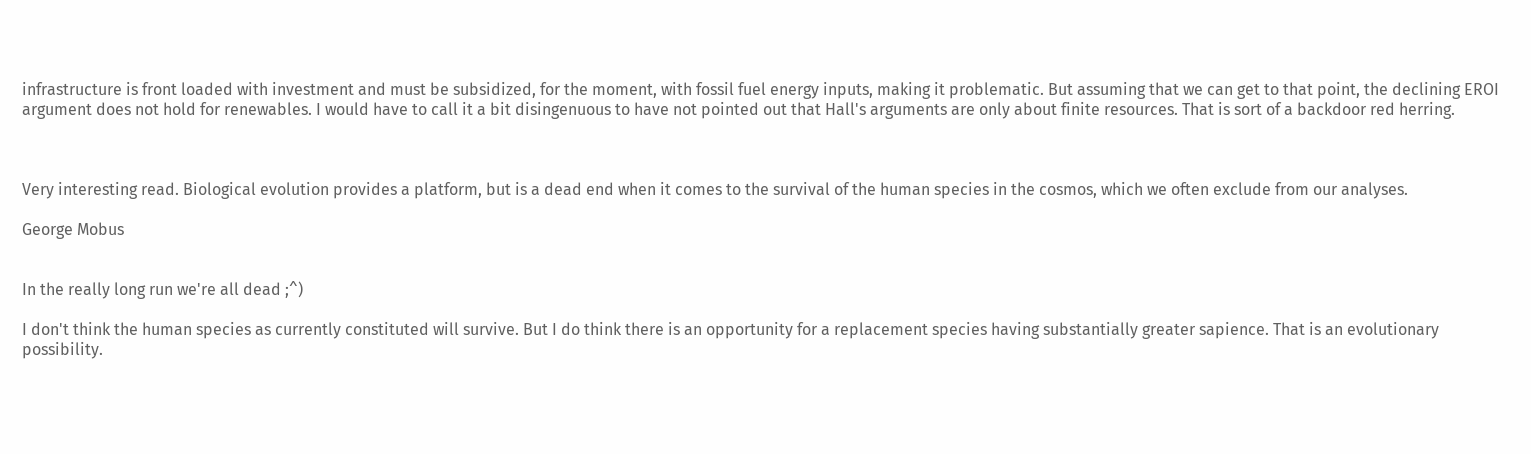infrastructure is front loaded with investment and must be subsidized, for the moment, with fossil fuel energy inputs, making it problematic. But assuming that we can get to that point, the declining EROI argument does not hold for renewables. I would have to call it a bit disingenuous to have not pointed out that Hall's arguments are only about finite resources. That is sort of a backdoor red herring.



Very interesting read. Biological evolution provides a platform, but is a dead end when it comes to the survival of the human species in the cosmos, which we often exclude from our analyses.

George Mobus


In the really long run we're all dead ;^)

I don't think the human species as currently constituted will survive. But I do think there is an opportunity for a replacement species having substantially greater sapience. That is an evolutionary possibility.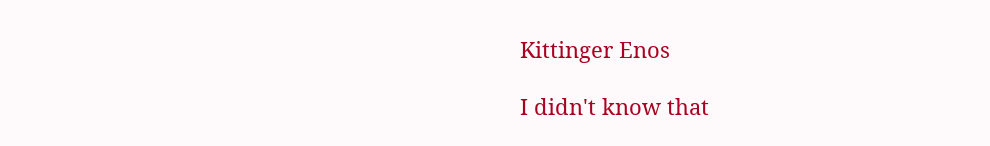Kittinger Enos

I didn't know that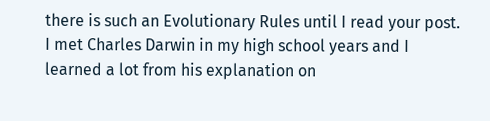there is such an Evolutionary Rules until I read your post. I met Charles Darwin in my high school years and I learned a lot from his explanation on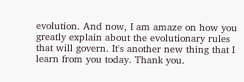evolution. And now, I am amaze on how you greatly explain about the evolutionary rules that will govern. It's another new thing that I learn from you today. Thank you.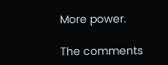More power.

The comments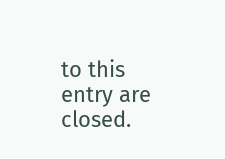to this entry are closed.